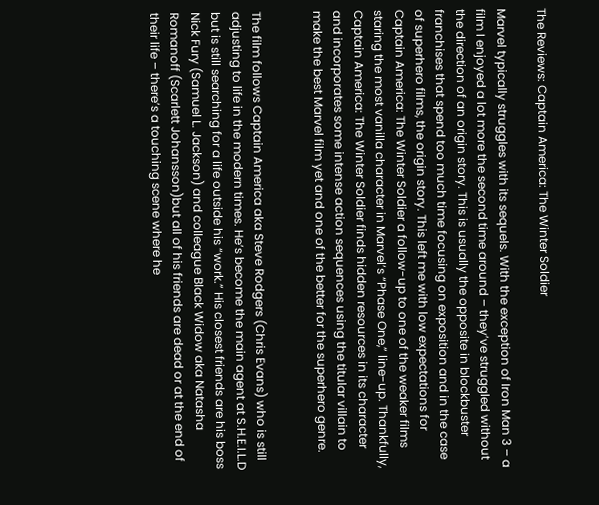The Reviews: Captain America: The Winter Soldier

Marvel typically struggles with its sequels. With the exception of Iron Man 3 – a film I enjoyed a lot more the second time around – they’ve struggled without the direction of an origin story. This is usually the opposite in blockbuster franchises that spend too much time focusing on exposition and in the case of superhero films, the origin story. This left me with low expectations for Captain America: The Winter Soldier a follow-up to one of the weaker films staring the most vanilla character in Marvel’s “Phase One,” line-up. Thankfully, Captain America: The Winter Soldier finds hidden resources in its character and incorporates some intense action sequences using the titular villain to make the best Marvel film yet and one of the better for the superhero genre.


The film follows Captain America aka Steve Rodgers (Chris Evans) who is still adjusting to life in the modern times. He’s become the main agent at S.H.E.I.L.D but is still searching for a life outside his “work.” His closest friends are his boss Nick Fury (Samuel L. Jackson) and colleague Black Widow aka Natasha Romanoff (Scarlett Johansson)but all of his friends are dead or at the end of their life – there’s a touching scene where he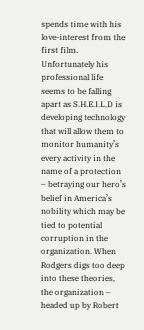spends time with his love-interest from the first film. Unfortunately his professional life seems to be falling apart as S.H.E.I.L.D is developing technology that will allow them to monitor humanity’s every activity in the name of a protection – betraying our hero’s belief in America’s nobility which may be tied to potential corruption in the organization. When Rodgers digs too deep into these theories, the organization – headed up by Robert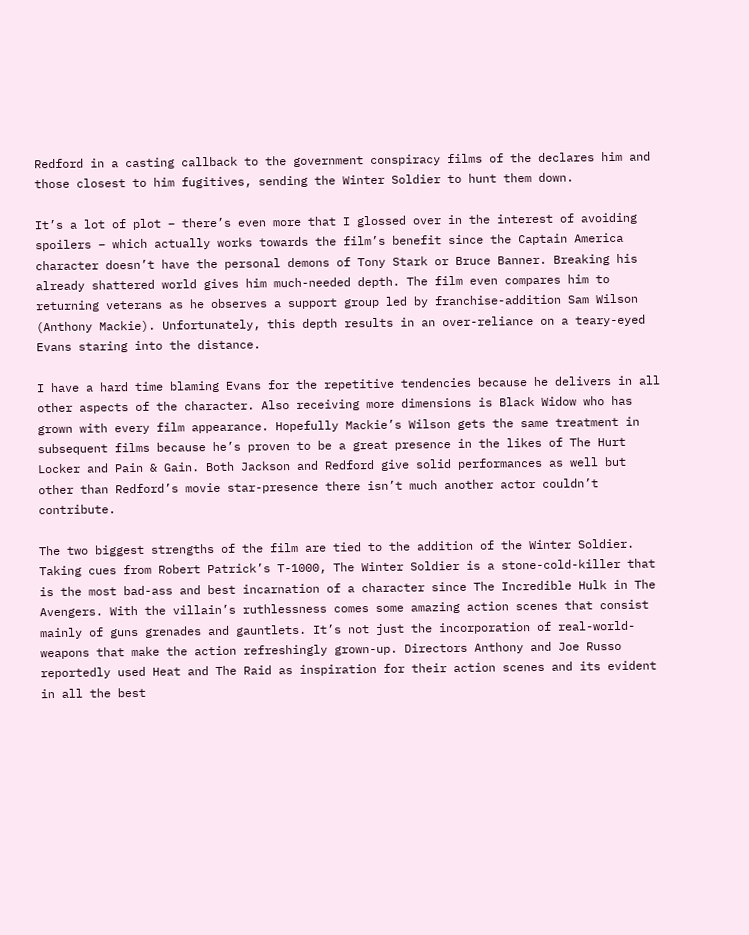Redford in a casting callback to the government conspiracy films of the declares him and those closest to him fugitives, sending the Winter Soldier to hunt them down.

It’s a lot of plot – there’s even more that I glossed over in the interest of avoiding spoilers – which actually works towards the film’s benefit since the Captain America character doesn’t have the personal demons of Tony Stark or Bruce Banner. Breaking his already shattered world gives him much-needed depth. The film even compares him to returning veterans as he observes a support group led by franchise-addition Sam Wilson (Anthony Mackie). Unfortunately, this depth results in an over-reliance on a teary-eyed Evans staring into the distance.

I have a hard time blaming Evans for the repetitive tendencies because he delivers in all other aspects of the character. Also receiving more dimensions is Black Widow who has grown with every film appearance. Hopefully Mackie’s Wilson gets the same treatment in subsequent films because he’s proven to be a great presence in the likes of The Hurt Locker and Pain & Gain. Both Jackson and Redford give solid performances as well but other than Redford’s movie star-presence there isn’t much another actor couldn’t contribute.

The two biggest strengths of the film are tied to the addition of the Winter Soldier. Taking cues from Robert Patrick’s T-1000, The Winter Soldier is a stone-cold-killer that is the most bad-ass and best incarnation of a character since The Incredible Hulk in The Avengers. With the villain’s ruthlessness comes some amazing action scenes that consist mainly of guns grenades and gauntlets. It’s not just the incorporation of real-world-weapons that make the action refreshingly grown-up. Directors Anthony and Joe Russo reportedly used Heat and The Raid as inspiration for their action scenes and its evident in all the best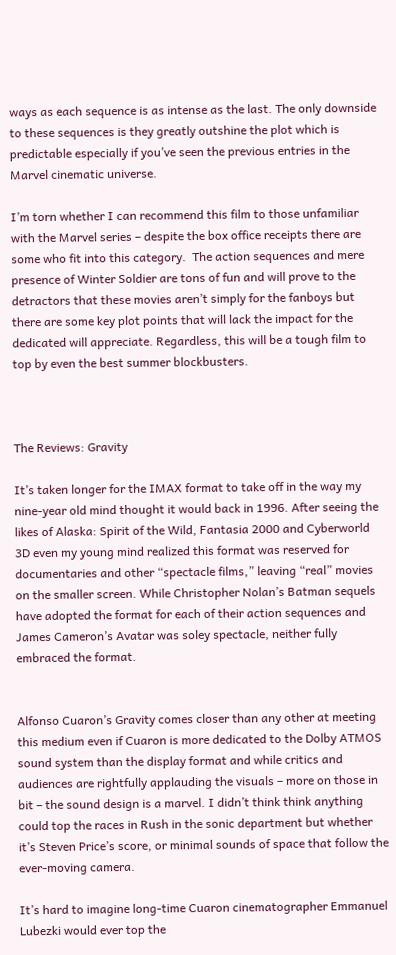ways as each sequence is as intense as the last. The only downside to these sequences is they greatly outshine the plot which is predictable especially if you’ve seen the previous entries in the Marvel cinematic universe.

I’m torn whether I can recommend this film to those unfamiliar with the Marvel series – despite the box office receipts there are some who fit into this category.  The action sequences and mere presence of Winter Soldier are tons of fun and will prove to the detractors that these movies aren’t simply for the fanboys but there are some key plot points that will lack the impact for the dedicated will appreciate. Regardless, this will be a tough film to top by even the best summer blockbusters.



The Reviews: Gravity

It’s taken longer for the IMAX format to take off in the way my nine-year old mind thought it would back in 1996. After seeing the likes of Alaska: Spirit of the Wild, Fantasia 2000 and Cyberworld 3D even my young mind realized this format was reserved for documentaries and other “spectacle films,” leaving “real” movies on the smaller screen. While Christopher Nolan’s Batman sequels have adopted the format for each of their action sequences and James Cameron’s Avatar was soley spectacle, neither fully embraced the format.


Alfonso Cuaron’s Gravity comes closer than any other at meeting this medium even if Cuaron is more dedicated to the Dolby ATMOS sound system than the display format and while critics and audiences are rightfully applauding the visuals – more on those in bit – the sound design is a marvel. I didn’t think think anything could top the races in Rush in the sonic department but whether it’s Steven Price’s score, or minimal sounds of space that follow the ever-moving camera.

It’s hard to imagine long-time Cuaron cinematographer Emmanuel Lubezki would ever top the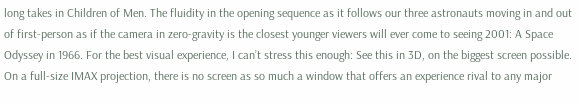long takes in Children of Men. The fluidity in the opening sequence as it follows our three astronauts moving in and out of first-person as if the camera in zero-gravity is the closest younger viewers will ever come to seeing 2001: A Space Odyssey in 1966. For the best visual experience, I can’t stress this enough: See this in 3D, on the biggest screen possible. On a full-size IMAX projection, there is no screen as so much a window that offers an experience rival to any major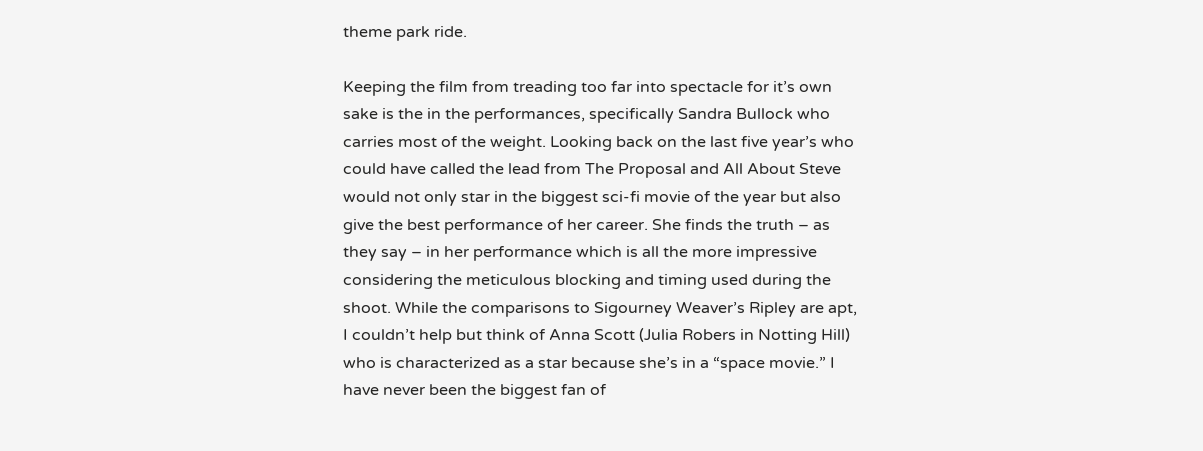theme park ride.

Keeping the film from treading too far into spectacle for it’s own sake is the in the performances, specifically Sandra Bullock who carries most of the weight. Looking back on the last five year’s who could have called the lead from The Proposal and All About Steve would not only star in the biggest sci-fi movie of the year but also give the best performance of her career. She finds the truth – as they say – in her performance which is all the more impressive considering the meticulous blocking and timing used during the shoot. While the comparisons to Sigourney Weaver’s Ripley are apt, I couldn’t help but think of Anna Scott (Julia Robers in Notting Hill) who is characterized as a star because she’s in a “space movie.” I have never been the biggest fan of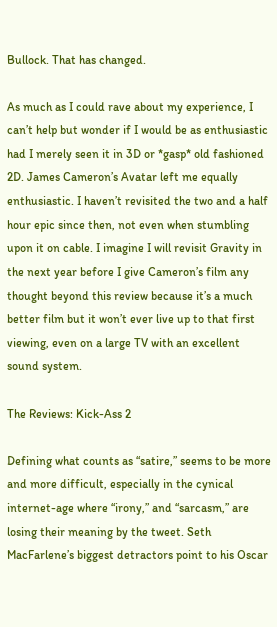Bullock. That has changed.

As much as I could rave about my experience, I can’t help but wonder if I would be as enthusiastic had I merely seen it in 3D or *gasp* old fashioned 2D. James Cameron’s Avatar left me equally enthusiastic. I haven’t revisited the two and a half hour epic since then, not even when stumbling upon it on cable. I imagine I will revisit Gravity in the next year before I give Cameron’s film any thought beyond this review because it’s a much better film but it won’t ever live up to that first viewing, even on a large TV with an excellent sound system.

The Reviews: Kick-Ass 2

Defining what counts as “satire,” seems to be more and more difficult, especially in the cynical internet-age where “irony,” and “sarcasm,” are losing their meaning by the tweet. Seth MacFarlene’s biggest detractors point to his Oscar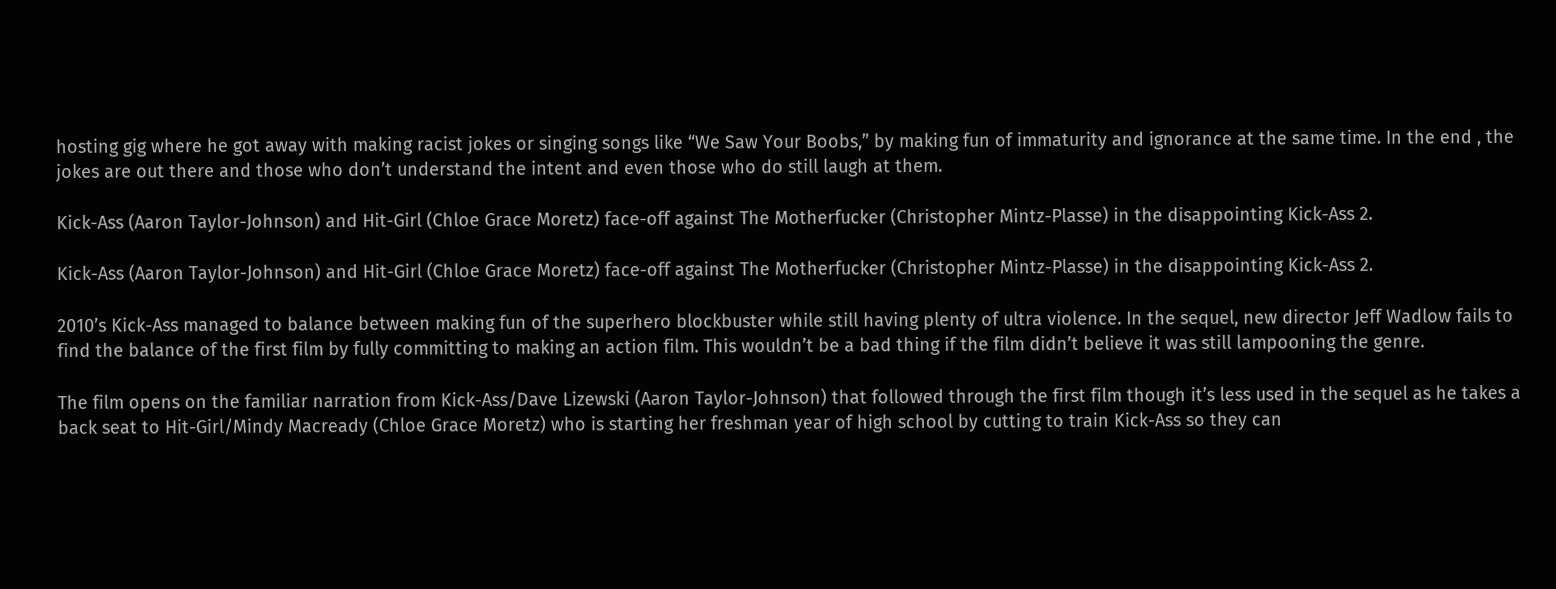hosting gig where he got away with making racist jokes or singing songs like “We Saw Your Boobs,” by making fun of immaturity and ignorance at the same time. In the end , the jokes are out there and those who don’t understand the intent and even those who do still laugh at them.

Kick-Ass (Aaron Taylor-Johnson) and Hit-Girl (Chloe Grace Moretz) face-off against The Motherfucker (Christopher Mintz-Plasse) in the disappointing Kick-Ass 2.

Kick-Ass (Aaron Taylor-Johnson) and Hit-Girl (Chloe Grace Moretz) face-off against The Motherfucker (Christopher Mintz-Plasse) in the disappointing Kick-Ass 2.

2010’s Kick-Ass managed to balance between making fun of the superhero blockbuster while still having plenty of ultra violence. In the sequel, new director Jeff Wadlow fails to find the balance of the first film by fully committing to making an action film. This wouldn’t be a bad thing if the film didn’t believe it was still lampooning the genre.

The film opens on the familiar narration from Kick-Ass/Dave Lizewski (Aaron Taylor-Johnson) that followed through the first film though it’s less used in the sequel as he takes a back seat to Hit-Girl/Mindy Macready (Chloe Grace Moretz) who is starting her freshman year of high school by cutting to train Kick-Ass so they can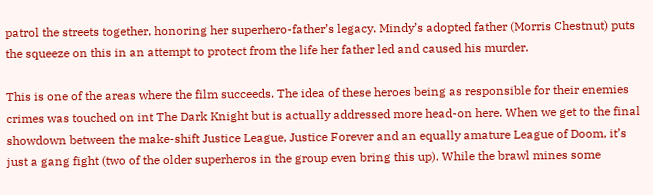patrol the streets together, honoring her superhero-father’s legacy. Mindy’s adopted father (Morris Chestnut) puts the squeeze on this in an attempt to protect from the life her father led and caused his murder.

This is one of the areas where the film succeeds. The idea of these heroes being as responsible for their enemies crimes was touched on int The Dark Knight but is actually addressed more head-on here. When we get to the final showdown between the make-shift Justice League, Justice Forever and an equally amature League of Doom, it’s just a gang fight (two of the older superheros in the group even bring this up). While the brawl mines some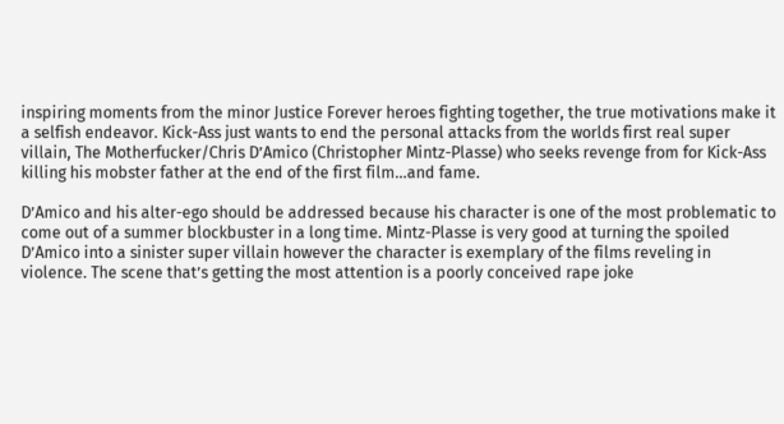inspiring moments from the minor Justice Forever heroes fighting together, the true motivations make it a selfish endeavor. Kick-Ass just wants to end the personal attacks from the worlds first real super villain, The Motherfucker/Chris D’Amico (Christopher Mintz-Plasse) who seeks revenge from for Kick-Ass killing his mobster father at the end of the first film…and fame.

D’Amico and his alter-ego should be addressed because his character is one of the most problematic to come out of a summer blockbuster in a long time. Mintz-Plasse is very good at turning the spoiled D’Amico into a sinister super villain however the character is exemplary of the films reveling in violence. The scene that’s getting the most attention is a poorly conceived rape joke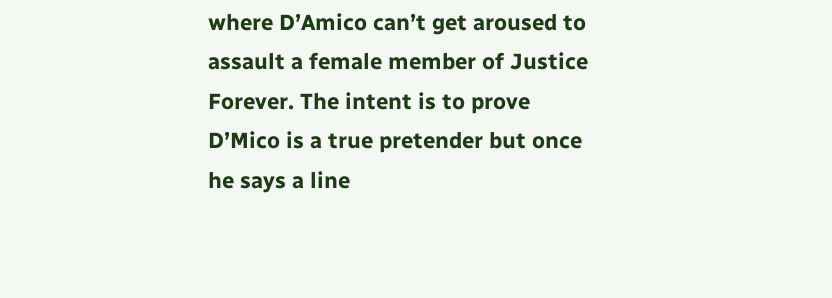where D’Amico can’t get aroused to assault a female member of Justice Forever. The intent is to prove D’Mico is a true pretender but once he says a line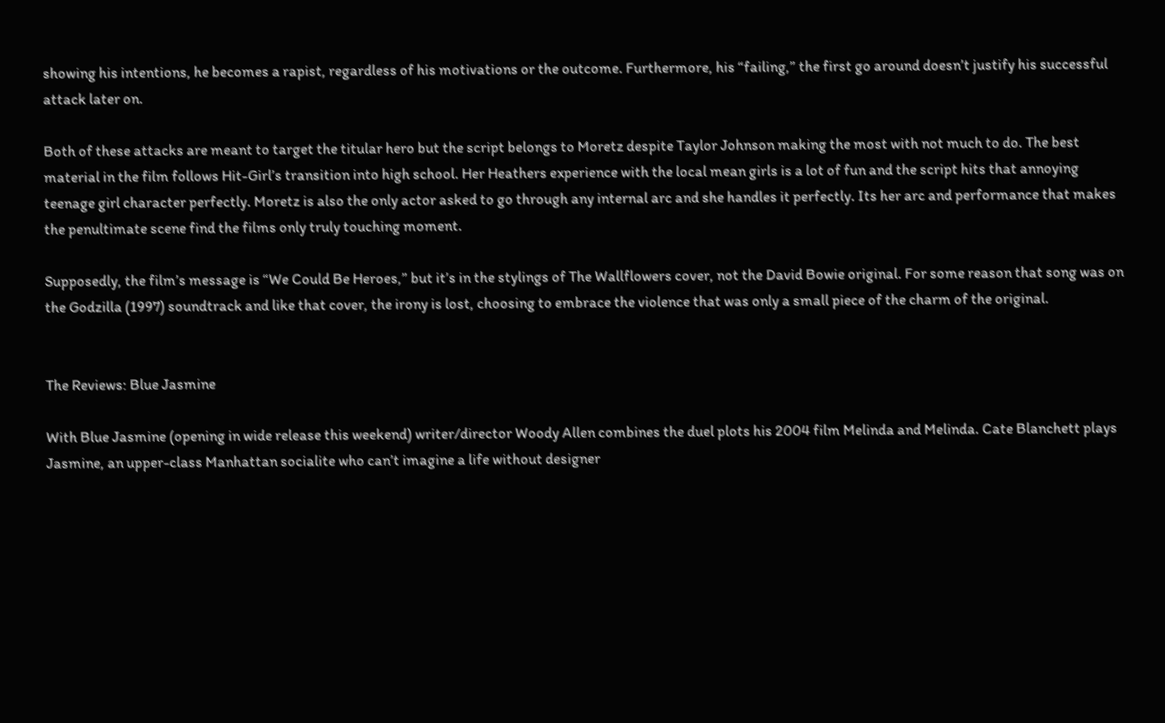showing his intentions, he becomes a rapist, regardless of his motivations or the outcome. Furthermore, his “failing,” the first go around doesn’t justify his successful attack later on.

Both of these attacks are meant to target the titular hero but the script belongs to Moretz despite Taylor Johnson making the most with not much to do. The best material in the film follows Hit-Girl’s transition into high school. Her Heathers experience with the local mean girls is a lot of fun and the script hits that annoying teenage girl character perfectly. Moretz is also the only actor asked to go through any internal arc and she handles it perfectly. Its her arc and performance that makes the penultimate scene find the films only truly touching moment.

Supposedly, the film’s message is “We Could Be Heroes,” but it’s in the stylings of The Wallflowers cover, not the David Bowie original. For some reason that song was on the Godzilla (1997) soundtrack and like that cover, the irony is lost, choosing to embrace the violence that was only a small piece of the charm of the original.


The Reviews: Blue Jasmine

With Blue Jasmine (opening in wide release this weekend) writer/director Woody Allen combines the duel plots his 2004 film Melinda and Melinda. Cate Blanchett plays Jasmine, an upper-class Manhattan socialite who can’t imagine a life without designer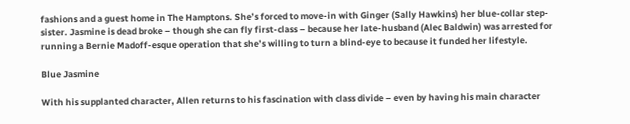fashions and a guest home in The Hamptons. She’s forced to move-in with Ginger (Sally Hawkins) her blue-collar step-sister. Jasmine is dead broke – though she can fly first-class – because her late-husband (Alec Baldwin) was arrested for running a Bernie Madoff-esque operation that she’s willing to turn a blind-eye to because it funded her lifestyle.

Blue Jasmine

With his supplanted character, Allen returns to his fascination with class divide – even by having his main character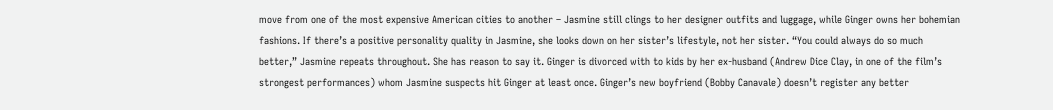move from one of the most expensive American cities to another – Jasmine still clings to her designer outfits and luggage, while Ginger owns her bohemian fashions. If there’s a positive personality quality in Jasmine, she looks down on her sister’s lifestyle, not her sister. “You could always do so much better,” Jasmine repeats throughout. She has reason to say it. Ginger is divorced with to kids by her ex-husband (Andrew Dice Clay, in one of the film’s strongest performances) whom Jasmine suspects hit Ginger at least once. Ginger’s new boyfriend (Bobby Canavale) doesn’t register any better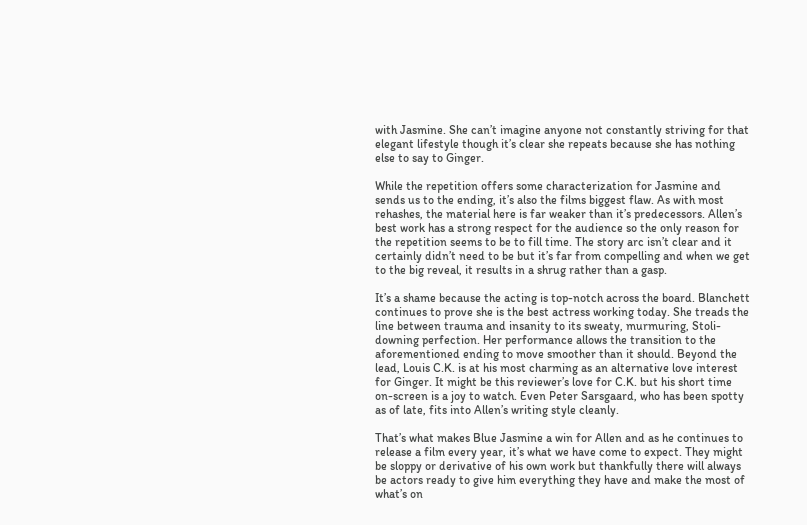with Jasmine. She can’t imagine anyone not constantly striving for that elegant lifestyle though it’s clear she repeats because she has nothing else to say to Ginger.

While the repetition offers some characterization for Jasmine and sends us to the ending, it’s also the films biggest flaw. As with most rehashes, the material here is far weaker than it’s predecessors. Allen’s best work has a strong respect for the audience so the only reason for the repetition seems to be to fill time. The story arc isn’t clear and it certainly didn’t need to be but it’s far from compelling and when we get to the big reveal, it results in a shrug rather than a gasp.

It’s a shame because the acting is top-notch across the board. Blanchett continues to prove she is the best actress working today. She treads the line between trauma and insanity to its sweaty, murmuring, Stoli-downing perfection. Her performance allows the transition to the aforementioned ending to move smoother than it should. Beyond the lead, Louis C.K. is at his most charming as an alternative love interest for Ginger. It might be this reviewer’s love for C.K. but his short time on-screen is a joy to watch. Even Peter Sarsgaard, who has been spotty  as of late, fits into Allen’s writing style cleanly.

That’s what makes Blue Jasmine a win for Allen and as he continues to release a film every year, it’s what we have come to expect. They might be sloppy or derivative of his own work but thankfully there will always be actors ready to give him everything they have and make the most of what’s on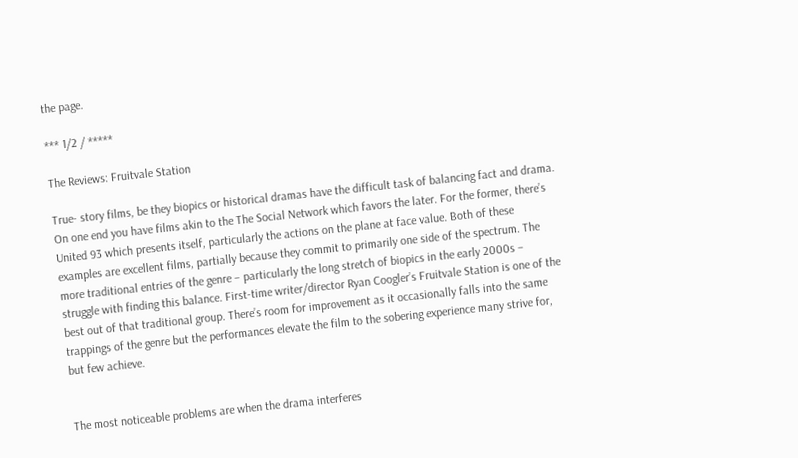the page.

*** 1/2 / *****

The Reviews: Fruitvale Station

True- story films, be they biopics or historical dramas have the difficult task of balancing fact and drama. On one end you have films akin to the The Social Network which favors the later. For the former, there’s United 93 which presents itself, particularly the actions on the plane at face value. Both of these examples are excellent films, partially because they commit to primarily one side of the spectrum. The more traditional entries of the genre – particularly the long stretch of biopics in the early 2000s – struggle with finding this balance. First-time writer/director Ryan Coogler’s Fruitvale Station is one of the best out of that traditional group. There’s room for improvement as it occasionally falls into the same trappings of the genre but the performances elevate the film to the sobering experience many strive for, but few achieve.


The most noticeable problems are when the drama interferes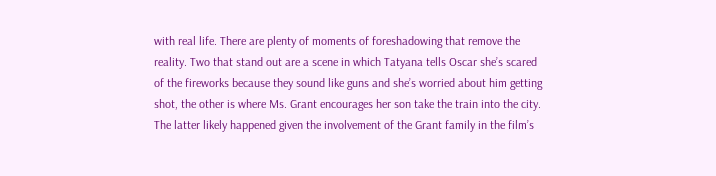with real life. There are plenty of moments of foreshadowing that remove the reality. Two that stand out are a scene in which Tatyana tells Oscar she’s scared of the fireworks because they sound like guns and she’s worried about him getting shot, the other is where Ms. Grant encourages her son take the train into the city. The latter likely happened given the involvement of the Grant family in the film’s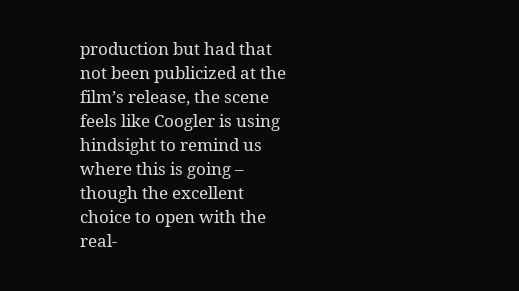production but had that not been publicized at the film’s release, the scene feels like Coogler is using hindsight to remind us where this is going – though the excellent choice to open with the real-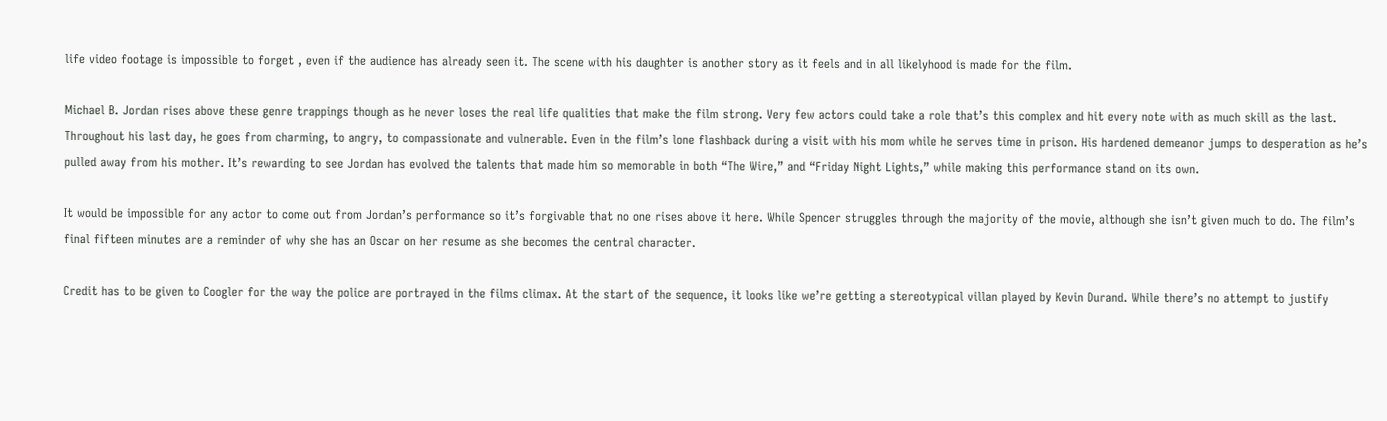life video footage is impossible to forget , even if the audience has already seen it. The scene with his daughter is another story as it feels and in all likelyhood is made for the film.

Michael B. Jordan rises above these genre trappings though as he never loses the real life qualities that make the film strong. Very few actors could take a role that’s this complex and hit every note with as much skill as the last. Throughout his last day, he goes from charming, to angry, to compassionate and vulnerable. Even in the film’s lone flashback during a visit with his mom while he serves time in prison. His hardened demeanor jumps to desperation as he’s pulled away from his mother. It’s rewarding to see Jordan has evolved the talents that made him so memorable in both “The Wire,” and “Friday Night Lights,” while making this performance stand on its own.

It would be impossible for any actor to come out from Jordan’s performance so it’s forgivable that no one rises above it here. While Spencer struggles through the majority of the movie, although she isn’t given much to do. The film’s final fifteen minutes are a reminder of why she has an Oscar on her resume as she becomes the central character.

Credit has to be given to Coogler for the way the police are portrayed in the films climax. At the start of the sequence, it looks like we’re getting a stereotypical villan played by Kevin Durand. While there’s no attempt to justify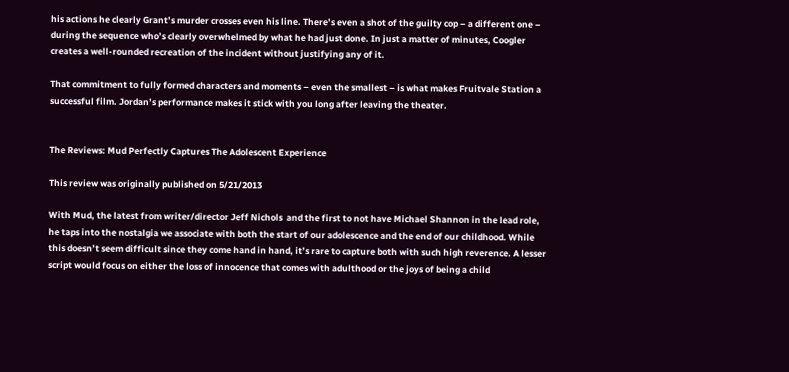his actions he clearly Grant’s murder crosses even his line. There’s even a shot of the guilty cop – a different one – during the sequence who’s clearly overwhelmed by what he had just done. In just a matter of minutes, Coogler creates a well-rounded recreation of the incident without justifying any of it.

That commitment to fully formed characters and moments – even the smallest – is what makes Fruitvale Station a successful film. Jordan’s performance makes it stick with you long after leaving the theater.


The Reviews: Mud Perfectly Captures The Adolescent Experience

This review was originally published on 5/21/2013

With Mud, the latest from writer/director Jeff Nichols  and the first to not have Michael Shannon in the lead role, he taps into the nostalgia we associate with both the start of our adolescence and the end of our childhood. While this doesn’t seem difficult since they come hand in hand, it’s rare to capture both with such high reverence. A lesser script would focus on either the loss of innocence that comes with adulthood or the joys of being a child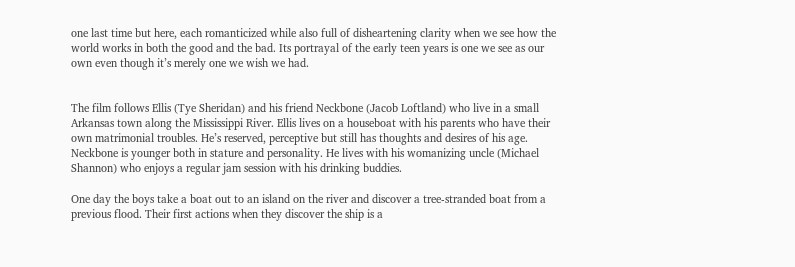one last time but here, each romanticized while also full of disheartening clarity when we see how the world works in both the good and the bad. Its portrayal of the early teen years is one we see as our own even though it’s merely one we wish we had.


The film follows Ellis (Tye Sheridan) and his friend Neckbone (Jacob Loftland) who live in a small Arkansas town along the Mississippi River. Ellis lives on a houseboat with his parents who have their own matrimonial troubles. He’s reserved, perceptive but still has thoughts and desires of his age. Neckbone is younger both in stature and personality. He lives with his womanizing uncle (Michael Shannon) who enjoys a regular jam session with his drinking buddies.

One day the boys take a boat out to an island on the river and discover a tree-stranded boat from a previous flood. Their first actions when they discover the ship is a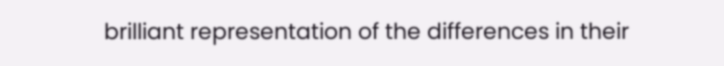brilliant representation of the differences in their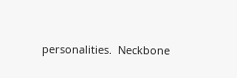personalities.  Neckbone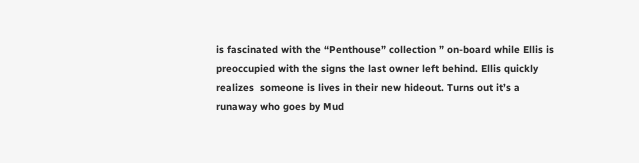is fascinated with the “Penthouse” collection ” on-board while Ellis is preoccupied with the signs the last owner left behind. Ellis quickly realizes  someone is lives in their new hideout. Turns out it’s a runaway who goes by Mud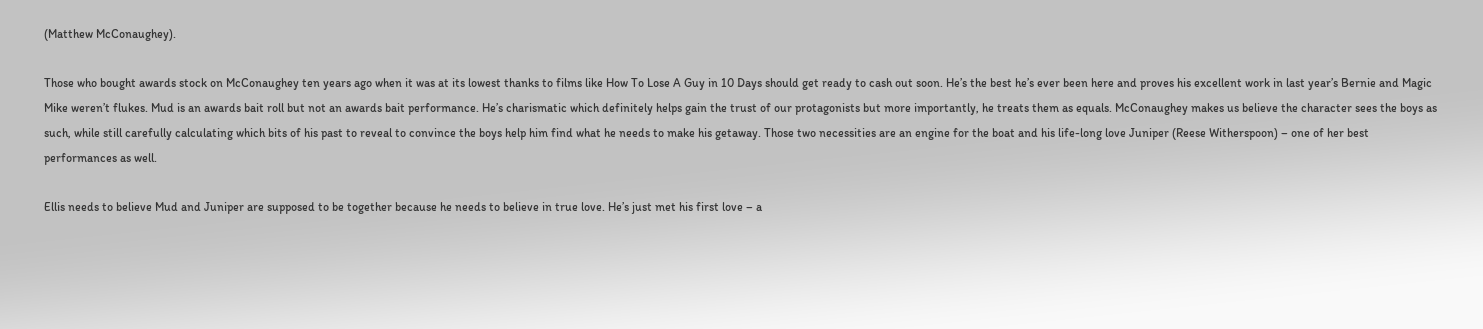(Matthew McConaughey).

Those who bought awards stock on McConaughey ten years ago when it was at its lowest thanks to films like How To Lose A Guy in 10 Days should get ready to cash out soon. He’s the best he’s ever been here and proves his excellent work in last year’s Bernie and Magic Mike weren’t flukes. Mud is an awards bait roll but not an awards bait performance. He’s charismatic which definitely helps gain the trust of our protagonists but more importantly, he treats them as equals. McConaughey makes us believe the character sees the boys as such, while still carefully calculating which bits of his past to reveal to convince the boys help him find what he needs to make his getaway. Those two necessities are an engine for the boat and his life-long love Juniper (Reese Witherspoon) – one of her best performances as well.

Ellis needs to believe Mud and Juniper are supposed to be together because he needs to believe in true love. He’s just met his first love – a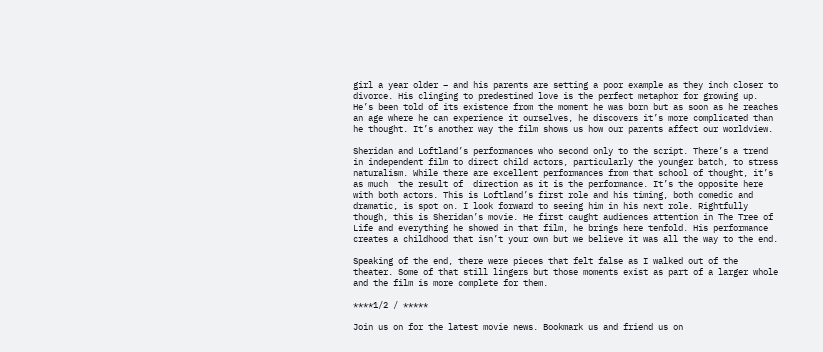girl a year older – and his parents are setting a poor example as they inch closer to divorce. His clinging to predestined love is the perfect metaphor for growing up. He’s been told of its existence from the moment he was born but as soon as he reaches an age where he can experience it ourselves, he discovers it’s more complicated than he thought. It’s another way the film shows us how our parents affect our worldview.

Sheridan and Loftland’s performances who second only to the script. There’s a trend in independent film to direct child actors, particularly the younger batch, to stress naturalism. While there are excellent performances from that school of thought, it’s as much  the result of  direction as it is the performance. It’s the opposite here with both actors. This is Loftland’s first role and his timing, both comedic and dramatic, is spot on. I look forward to seeing him in his next role. Rightfully though, this is Sheridan’s movie. He first caught audiences attention in The Tree of Life and everything he showed in that film, he brings here tenfold. His performance creates a childhood that isn’t your own but we believe it was all the way to the end.

Speaking of the end, there were pieces that felt false as I walked out of the theater. Some of that still lingers but those moments exist as part of a larger whole and the film is more complete for them.

****1/2 / *****

Join us on for the latest movie news. Bookmark us and friend us on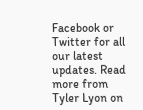Facebook or Twitter for all our latest updates. Read more from Tyler Lyon on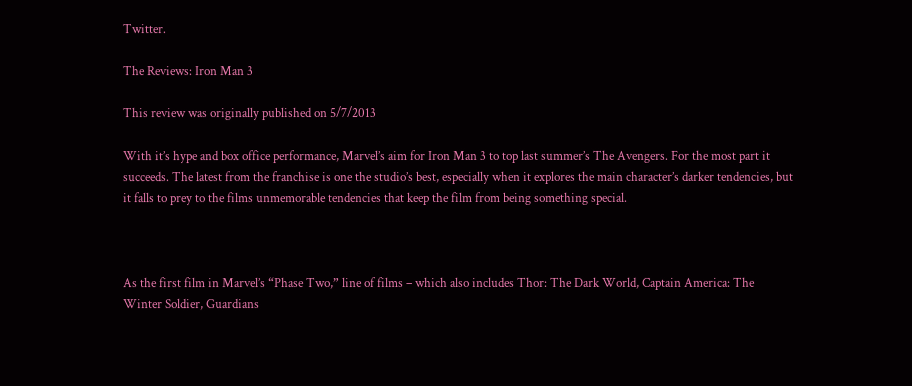Twitter.

The Reviews: Iron Man 3

This review was originally published on 5/7/2013

With it’s hype and box office performance, Marvel’s aim for Iron Man 3 to top last summer’s The Avengers. For the most part it succeeds. The latest from the franchise is one the studio’s best, especially when it explores the main character’s darker tendencies, but it falls to prey to the films unmemorable tendencies that keep the film from being something special.



As the first film in Marvel’s “Phase Two,” line of films – which also includes Thor: The Dark World, Captain America: The Winter Soldier, Guardians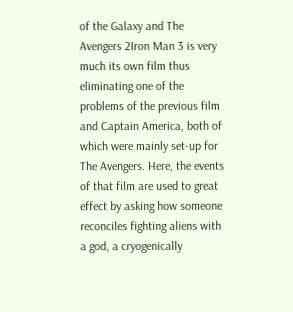of the Galaxy and The Avengers 2Iron Man 3 is very much its own film thus eliminating one of the problems of the previous film and Captain America, both of which were mainly set-up for The Avengers. Here, the events of that film are used to great effect by asking how someone reconciles fighting aliens with a god, a cryogenically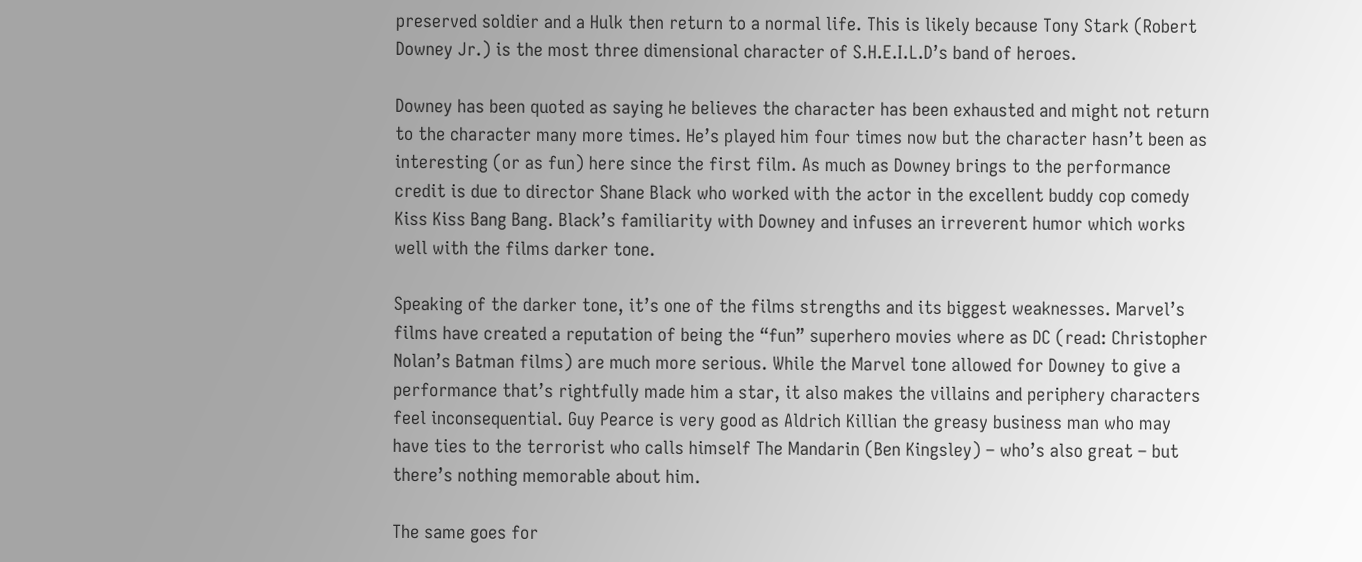preserved soldier and a Hulk then return to a normal life. This is likely because Tony Stark (Robert Downey Jr.) is the most three dimensional character of S.H.E.I.L.D’s band of heroes.

Downey has been quoted as saying he believes the character has been exhausted and might not return to the character many more times. He’s played him four times now but the character hasn’t been as interesting (or as fun) here since the first film. As much as Downey brings to the performance credit is due to director Shane Black who worked with the actor in the excellent buddy cop comedy Kiss Kiss Bang Bang. Black’s familiarity with Downey and infuses an irreverent humor which works well with the films darker tone.

Speaking of the darker tone, it’s one of the films strengths and its biggest weaknesses. Marvel’s films have created a reputation of being the “fun” superhero movies where as DC (read: Christopher Nolan’s Batman films) are much more serious. While the Marvel tone allowed for Downey to give a performance that’s rightfully made him a star, it also makes the villains and periphery characters feel inconsequential. Guy Pearce is very good as Aldrich Killian the greasy business man who may have ties to the terrorist who calls himself The Mandarin (Ben Kingsley) – who’s also great – but there’s nothing memorable about him.

The same goes for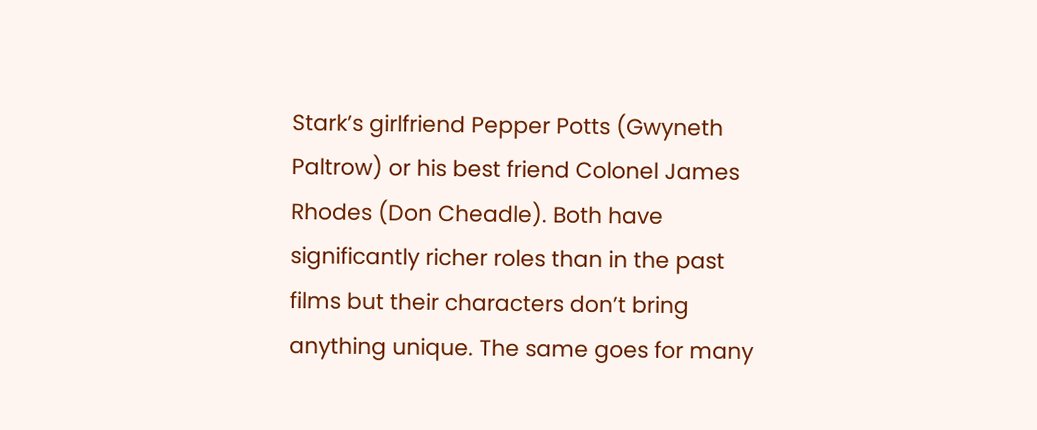Stark’s girlfriend Pepper Potts (Gwyneth Paltrow) or his best friend Colonel James Rhodes (Don Cheadle). Both have significantly richer roles than in the past films but their characters don’t bring anything unique. The same goes for many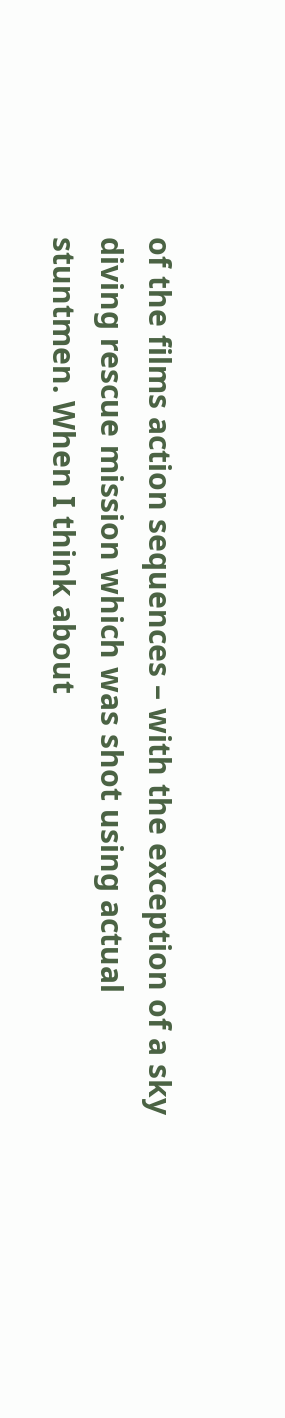of the films action sequences – with the exception of a sky diving rescue mission which was shot using actual stuntmen. When I think about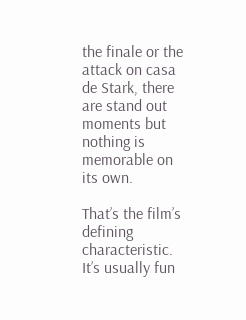the finale or the attack on casa de Stark, there are stand out moments but nothing is memorable on its own.

That’s the film’s defining characteristic. It’s usually fun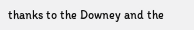thanks to the Downey and the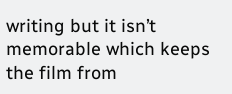writing but it isn’t memorable which keeps the film from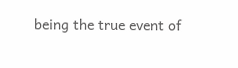being the true event of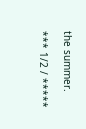the summer.

*** 1/2 / *****